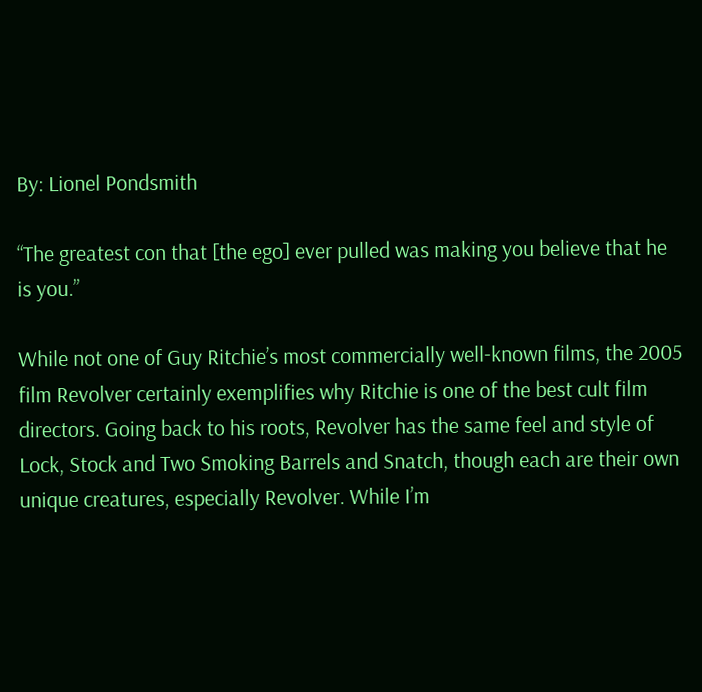By: Lionel Pondsmith

“The greatest con that [the ego] ever pulled was making you believe that he is you.”

While not one of Guy Ritchie’s most commercially well-known films, the 2005 film Revolver certainly exemplifies why Ritchie is one of the best cult film directors. Going back to his roots, Revolver has the same feel and style of Lock, Stock and Two Smoking Barrels and Snatch, though each are their own unique creatures, especially Revolver. While I’m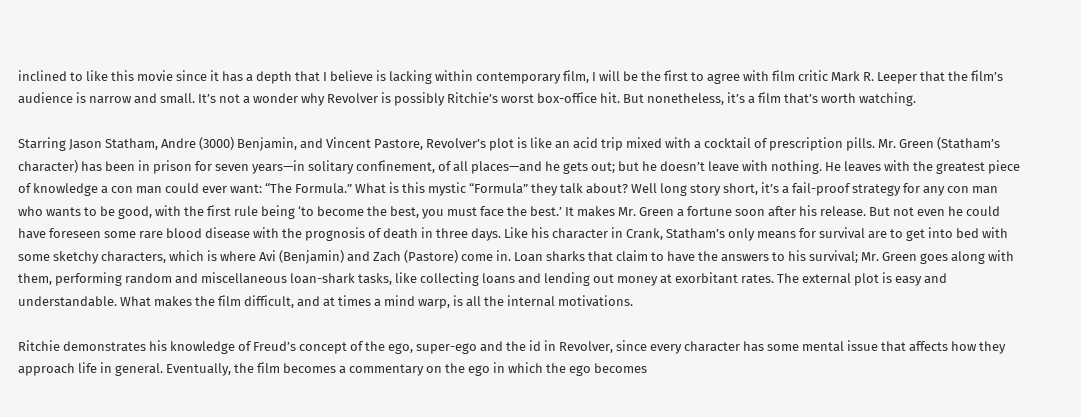inclined to like this movie since it has a depth that I believe is lacking within contemporary film, I will be the first to agree with film critic Mark R. Leeper that the film’s audience is narrow and small. It’s not a wonder why Revolver is possibly Ritchie’s worst box-office hit. But nonetheless, it’s a film that’s worth watching.

Starring Jason Statham, Andre (3000) Benjamin, and Vincent Pastore, Revolver’s plot is like an acid trip mixed with a cocktail of prescription pills. Mr. Green (Statham’s character) has been in prison for seven years—in solitary confinement, of all places—and he gets out; but he doesn’t leave with nothing. He leaves with the greatest piece of knowledge a con man could ever want: “The Formula.” What is this mystic “Formula” they talk about? Well long story short, it’s a fail-proof strategy for any con man who wants to be good, with the first rule being ‘to become the best, you must face the best.’ It makes Mr. Green a fortune soon after his release. But not even he could have foreseen some rare blood disease with the prognosis of death in three days. Like his character in Crank, Statham’s only means for survival are to get into bed with some sketchy characters, which is where Avi (Benjamin) and Zach (Pastore) come in. Loan sharks that claim to have the answers to his survival; Mr. Green goes along with them, performing random and miscellaneous loan-shark tasks, like collecting loans and lending out money at exorbitant rates. The external plot is easy and understandable. What makes the film difficult, and at times a mind warp, is all the internal motivations.

Ritchie demonstrates his knowledge of Freud’s concept of the ego, super-ego and the id in Revolver, since every character has some mental issue that affects how they approach life in general. Eventually, the film becomes a commentary on the ego in which the ego becomes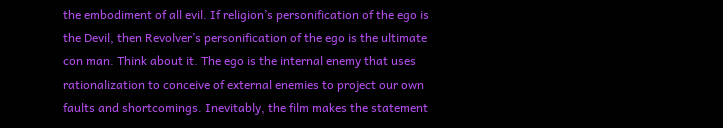the embodiment of all evil. If religion’s personification of the ego is the Devil, then Revolver’s personification of the ego is the ultimate con man. Think about it. The ego is the internal enemy that uses rationalization to conceive of external enemies to project our own faults and shortcomings. Inevitably, the film makes the statement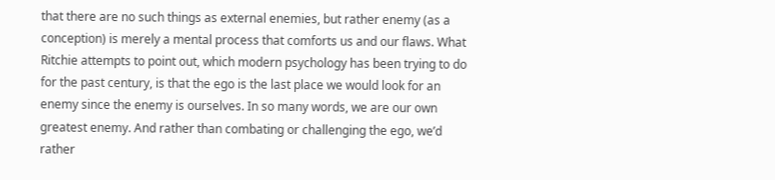that there are no such things as external enemies, but rather enemy (as a conception) is merely a mental process that comforts us and our flaws. What Ritchie attempts to point out, which modern psychology has been trying to do for the past century, is that the ego is the last place we would look for an enemy since the enemy is ourselves. In so many words, we are our own greatest enemy. And rather than combating or challenging the ego, we’d rather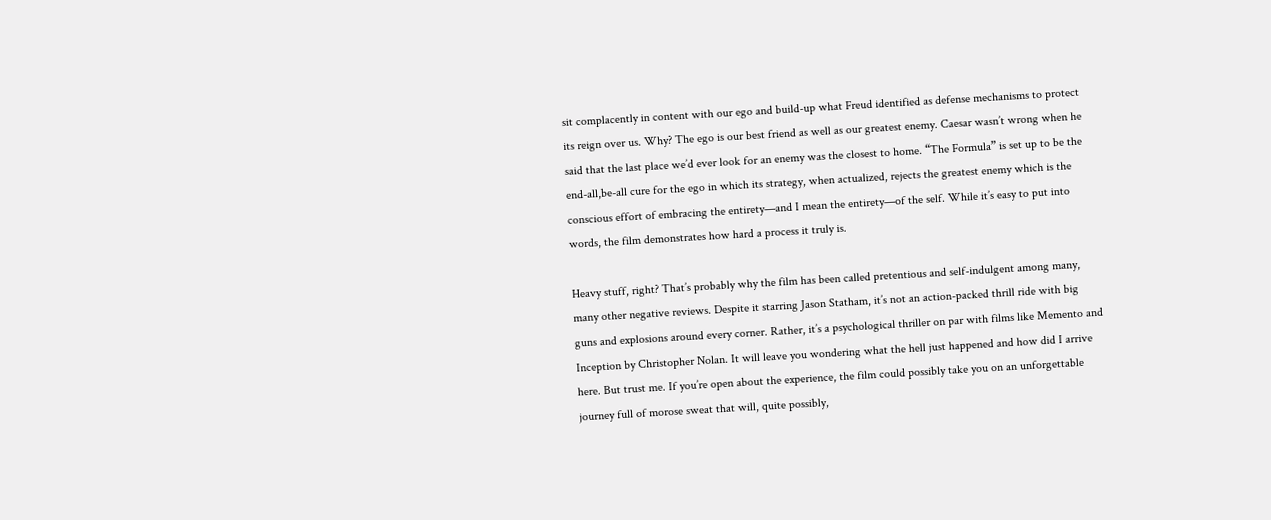sit complacently in content with our ego and build-up what Freud identified as defense mechanisms to protect its reign over us. Why? The ego is our best friend as well as our greatest enemy. Caesar wasn’t wrong when he said that the last place we’d ever look for an enemy was the closest to home. “The Formula” is set up to be the end-all,be-all cure for the ego in which its strategy, when actualized, rejects the greatest enemy which is the conscious effort of embracing the entirety—and I mean the entirety—of the self. While it’s easy to put into words, the film demonstrates how hard a process it truly is.

Heavy stuff, right? That’s probably why the film has been called pretentious and self-indulgent among many, many other negative reviews. Despite it starring Jason Statham, it’s not an action-packed thrill ride with big guns and explosions around every corner. Rather, it’s a psychological thriller on par with films like Memento and Inception by Christopher Nolan. It will leave you wondering what the hell just happened and how did I arrive here. But trust me. If you’re open about the experience, the film could possibly take you on an unforgettable journey full of morose sweat that will, quite possibly,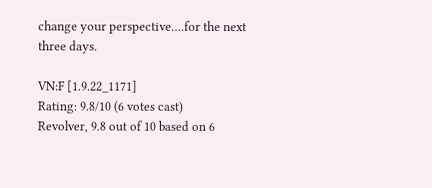change your perspective….for the next three days.

VN:F [1.9.22_1171]
Rating: 9.8/10 (6 votes cast)
Revolver, 9.8 out of 10 based on 6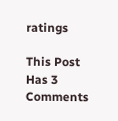ratings

This Post Has 3 Comments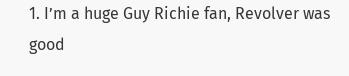1. I’m a huge Guy Richie fan, Revolver was good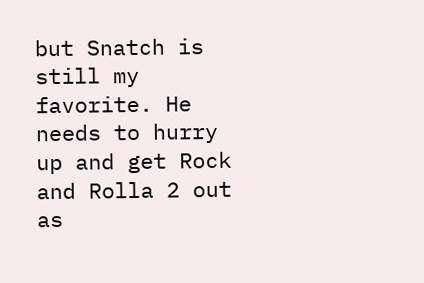but Snatch is still my favorite. He needs to hurry up and get Rock and Rolla 2 out as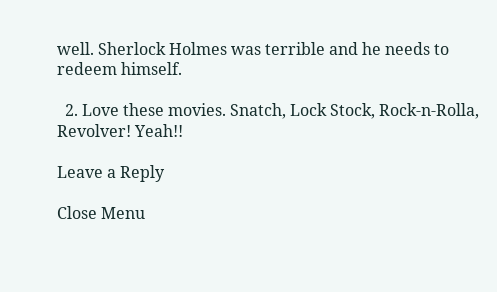well. Sherlock Holmes was terrible and he needs to redeem himself.

  2. Love these movies. Snatch, Lock Stock, Rock-n-Rolla, Revolver! Yeah!!

Leave a Reply

Close Menu